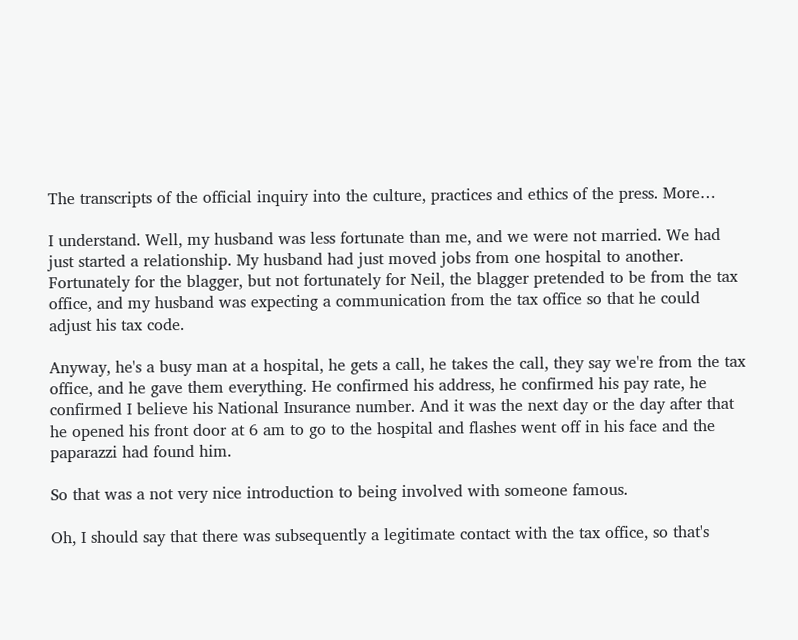The transcripts of the official inquiry into the culture, practices and ethics of the press. More…

I understand. Well, my husband was less fortunate than me, and we were not married. We had just started a relationship. My husband had just moved jobs from one hospital to another. Fortunately for the blagger, but not fortunately for Neil, the blagger pretended to be from the tax office, and my husband was expecting a communication from the tax office so that he could adjust his tax code.

Anyway, he's a busy man at a hospital, he gets a call, he takes the call, they say we're from the tax office, and he gave them everything. He confirmed his address, he confirmed his pay rate, he confirmed I believe his National Insurance number. And it was the next day or the day after that he opened his front door at 6 am to go to the hospital and flashes went off in his face and the paparazzi had found him.

So that was a not very nice introduction to being involved with someone famous.

Oh, I should say that there was subsequently a legitimate contact with the tax office, so that's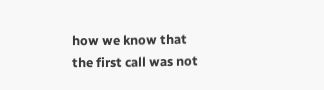how we know that the first call was not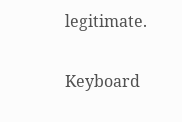legitimate.

Keyboard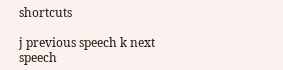shortcuts

j previous speech k next speech